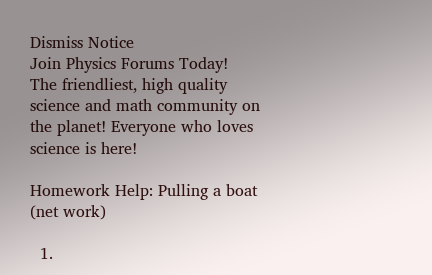Dismiss Notice
Join Physics Forums Today!
The friendliest, high quality science and math community on the planet! Everyone who loves science is here!

Homework Help: Pulling a boat (net work)

  1.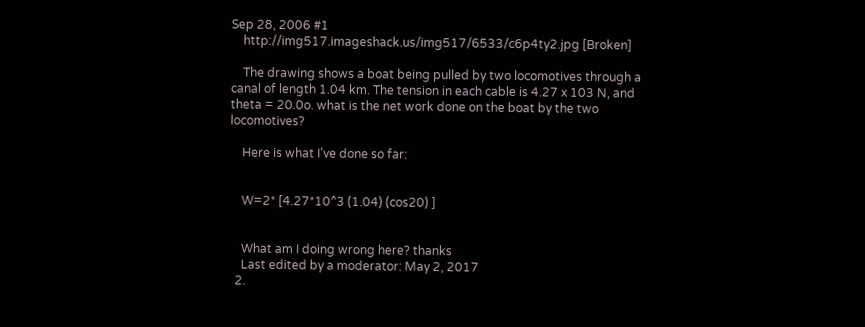Sep 28, 2006 #1
    http://img517.imageshack.us/img517/6533/c6p4ty2.jpg [Broken]

    The drawing shows a boat being pulled by two locomotives through a canal of length 1.04 km. The tension in each cable is 4.27 x 103 N, and theta = 20.0o. what is the net work done on the boat by the two locomotives?

    Here is what I've done so far:


    W=2* [4.27*10^3 (1.04) (cos20) ]


    What am I doing wrong here? thanks
    Last edited by a moderator: May 2, 2017
  2.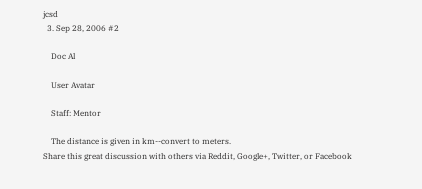jcsd
  3. Sep 28, 2006 #2

    Doc Al

    User Avatar

    Staff: Mentor

    The distance is given in km--convert to meters.
Share this great discussion with others via Reddit, Google+, Twitter, or Facebook